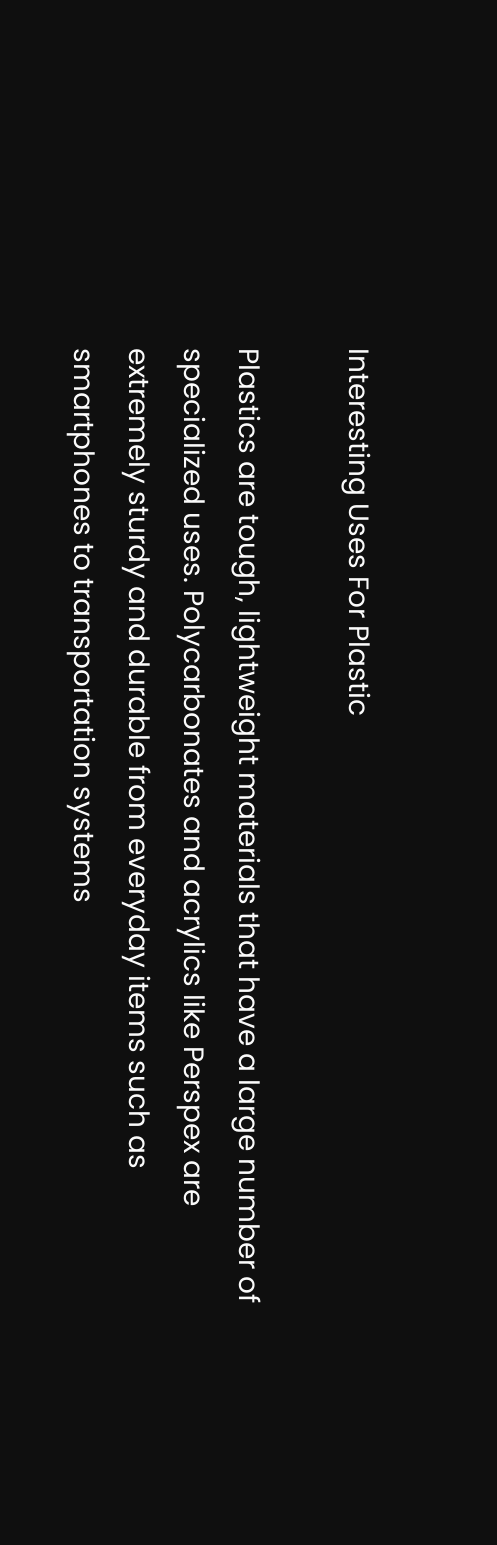Interesting Uses For Plastic

Plastics are tough, lightweight materials that have a large number of specialized uses. Polycarbonates and acrylics like Perspex are extremely sturdy and durable from everyday items such as smartphones to transportation systems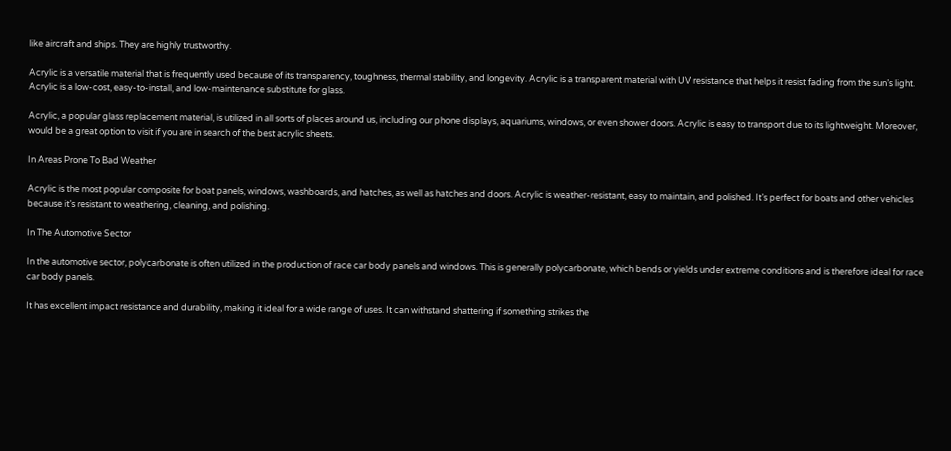like aircraft and ships. They are highly trustworthy.

Acrylic is a versatile material that is frequently used because of its transparency, toughness, thermal stability, and longevity. Acrylic is a transparent material with UV resistance that helps it resist fading from the sun’s light. Acrylic is a low-cost, easy-to-install, and low-maintenance substitute for glass.

Acrylic, a popular glass replacement material, is utilized in all sorts of places around us, including our phone displays, aquariums, windows, or even shower doors. Acrylic is easy to transport due to its lightweight. Moreover, would be a great option to visit if you are in search of the best acrylic sheets.

In Areas Prone To Bad Weather

Acrylic is the most popular composite for boat panels, windows, washboards, and hatches, as well as hatches and doors. Acrylic is weather-resistant, easy to maintain, and polished. It’s perfect for boats and other vehicles because it’s resistant to weathering, cleaning, and polishing.

In The Automotive Sector

In the automotive sector, polycarbonate is often utilized in the production of race car body panels and windows. This is generally polycarbonate, which bends or yields under extreme conditions and is therefore ideal for race car body panels.

It has excellent impact resistance and durability, making it ideal for a wide range of uses. It can withstand shattering if something strikes the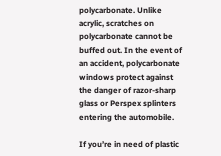polycarbonate. Unlike acrylic, scratches on polycarbonate cannot be buffed out. In the event of an accident, polycarbonate windows protect against the danger of razor-sharp glass or Perspex splinters entering the automobile.

If you’re in need of plastic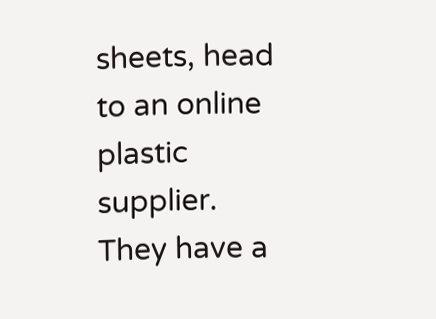sheets, head to an online plastic supplier. They have a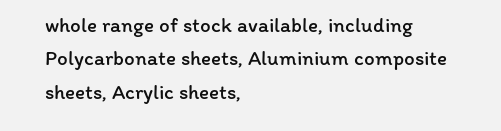whole range of stock available, including Polycarbonate sheets, Aluminium composite sheets, Acrylic sheets,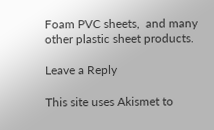Foam PVC sheets,  and many other plastic sheet products.

Leave a Reply

This site uses Akismet to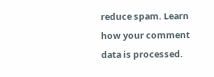reduce spam. Learn how your comment data is processed.